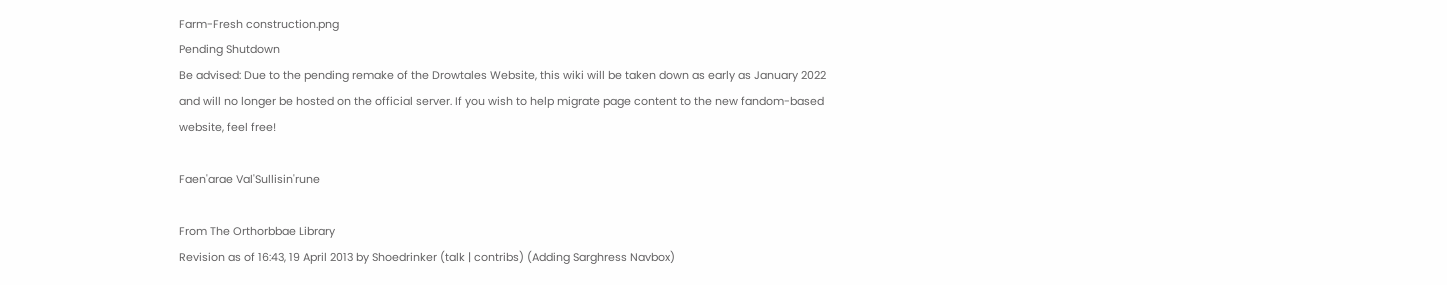Farm-Fresh construction.png
Pending Shutdown
Be advised: Due to the pending remake of the Drowtales Website, this wiki will be taken down as early as January 2022 and will no longer be hosted on the official server. If you wish to help migrate page content to the new fandom-based website, feel free!

Faen'arae Val'Sullisin'rune

From The Orthorbbae Library
Revision as of 16:43, 19 April 2013 by Shoedrinker (talk | contribs) (Adding Sarghress Navbox)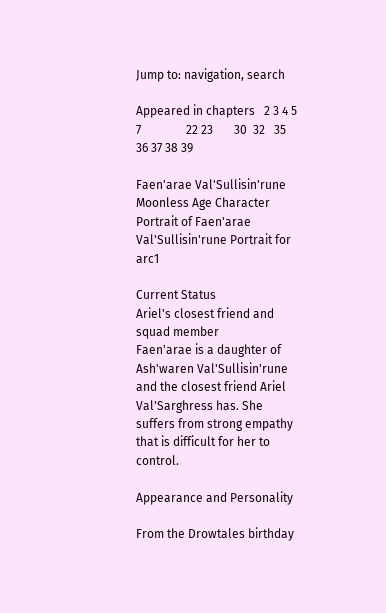Jump to: navigation, search

Appeared in chapters   2 3 4 5  7               22 23       30  32   35 36 37 38 39

Faen'arae Val'Sullisin'rune
Moonless Age Character
Portrait of Faen'arae Val'Sullisin'rune Portrait for arc1

Current Status
Ariel's closest friend and squad member
Faen'arae is a daughter of Ash'waren Val'Sullisin'rune and the closest friend Ariel Val'Sarghress has. She suffers from strong empathy that is difficult for her to control.

Appearance and Personality

From the Drowtales birthday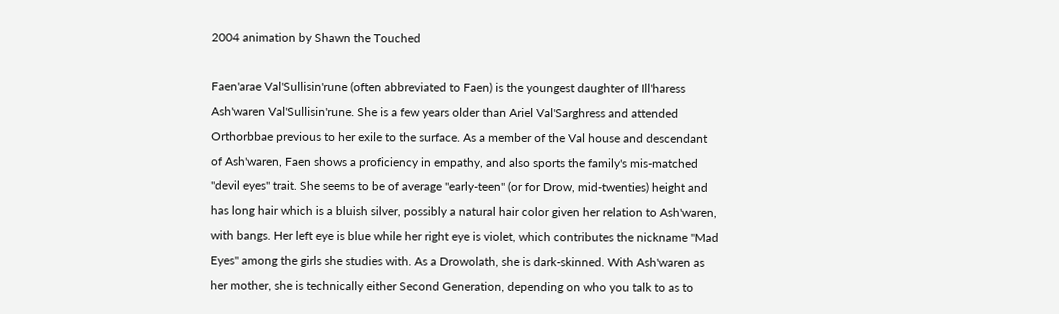2004 animation by Shawn the Touched

Faen'arae Val'Sullisin'rune (often abbreviated to Faen) is the youngest daughter of Ill'haress Ash'waren Val'Sullisin'rune. She is a few years older than Ariel Val'Sarghress and attended Orthorbbae previous to her exile to the surface. As a member of the Val house and descendant of Ash'waren, Faen shows a proficiency in empathy, and also sports the family's mis-matched "devil eyes" trait. She seems to be of average "early-teen" (or for Drow, mid-twenties) height and has long hair which is a bluish silver, possibly a natural hair color given her relation to Ash'waren, with bangs. Her left eye is blue while her right eye is violet, which contributes the nickname "Mad Eyes" among the girls she studies with. As a Drowolath, she is dark-skinned. With Ash'waren as her mother, she is technically either Second Generation, depending on who you talk to as to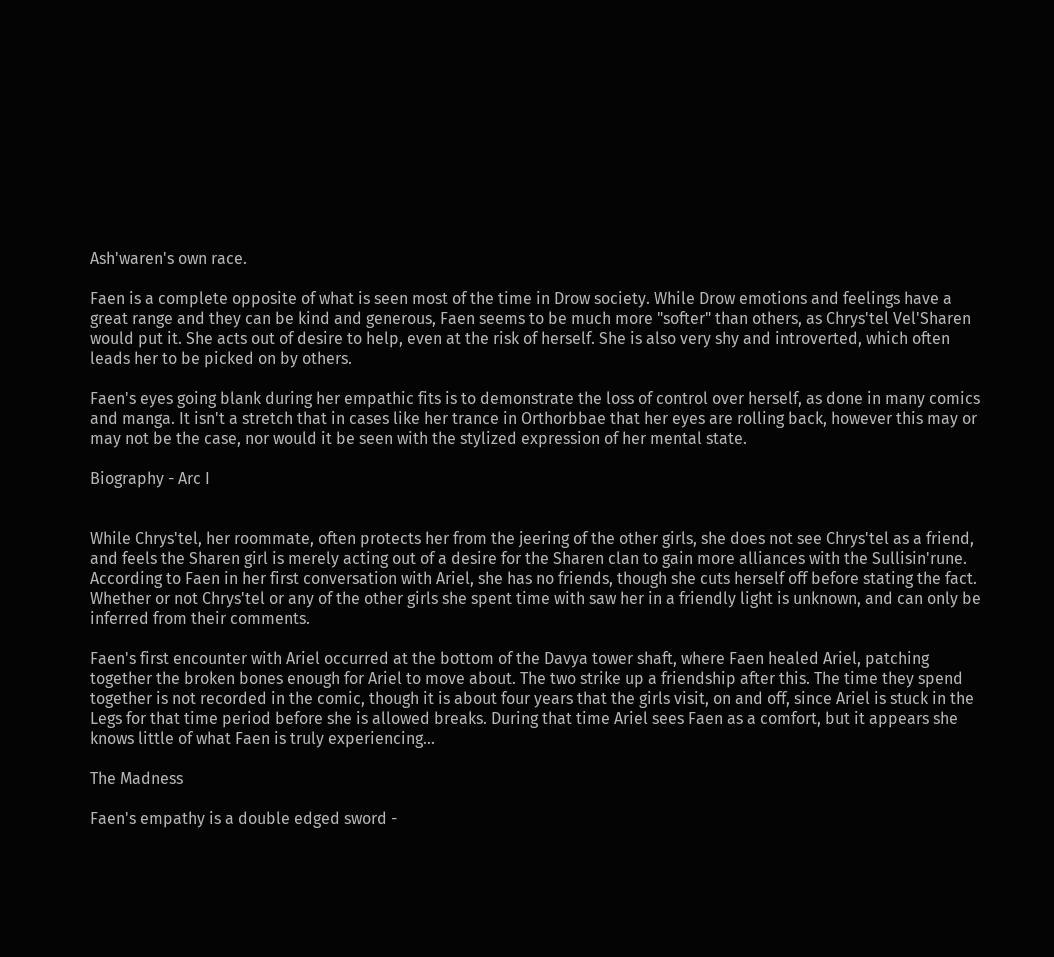Ash'waren's own race.

Faen is a complete opposite of what is seen most of the time in Drow society. While Drow emotions and feelings have a great range and they can be kind and generous, Faen seems to be much more "softer" than others, as Chrys'tel Vel'Sharen would put it. She acts out of desire to help, even at the risk of herself. She is also very shy and introverted, which often leads her to be picked on by others.

Faen's eyes going blank during her empathic fits is to demonstrate the loss of control over herself, as done in many comics and manga. It isn't a stretch that in cases like her trance in Orthorbbae that her eyes are rolling back, however this may or may not be the case, nor would it be seen with the stylized expression of her mental state.

Biography - Arc I


While Chrys'tel, her roommate, often protects her from the jeering of the other girls, she does not see Chrys'tel as a friend, and feels the Sharen girl is merely acting out of a desire for the Sharen clan to gain more alliances with the Sullisin'rune. According to Faen in her first conversation with Ariel, she has no friends, though she cuts herself off before stating the fact. Whether or not Chrys'tel or any of the other girls she spent time with saw her in a friendly light is unknown, and can only be inferred from their comments.

Faen's first encounter with Ariel occurred at the bottom of the Davya tower shaft, where Faen healed Ariel, patching together the broken bones enough for Ariel to move about. The two strike up a friendship after this. The time they spend together is not recorded in the comic, though it is about four years that the girls visit, on and off, since Ariel is stuck in the Legs for that time period before she is allowed breaks. During that time Ariel sees Faen as a comfort, but it appears she knows little of what Faen is truly experiencing…

The Madness

Faen's empathy is a double edged sword -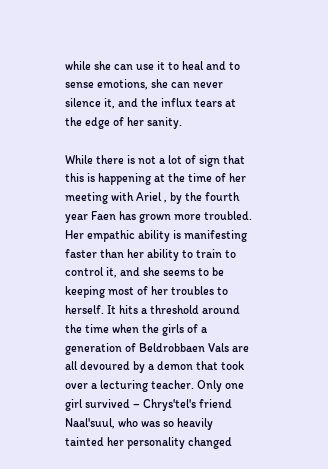while she can use it to heal and to sense emotions, she can never silence it, and the influx tears at the edge of her sanity.

While there is not a lot of sign that this is happening at the time of her meeting with Ariel , by the fourth year Faen has grown more troubled. Her empathic ability is manifesting faster than her ability to train to control it, and she seems to be keeping most of her troubles to herself. It hits a threshold around the time when the girls of a generation of Beldrobbaen Vals are all devoured by a demon that took over a lecturing teacher. Only one girl survived – Chrys'tel's friend Naal'suul, who was so heavily tainted her personality changed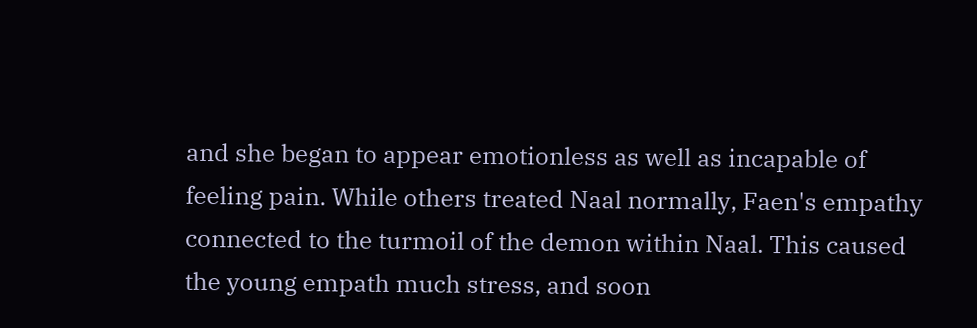and she began to appear emotionless as well as incapable of feeling pain. While others treated Naal normally, Faen's empathy connected to the turmoil of the demon within Naal. This caused the young empath much stress, and soon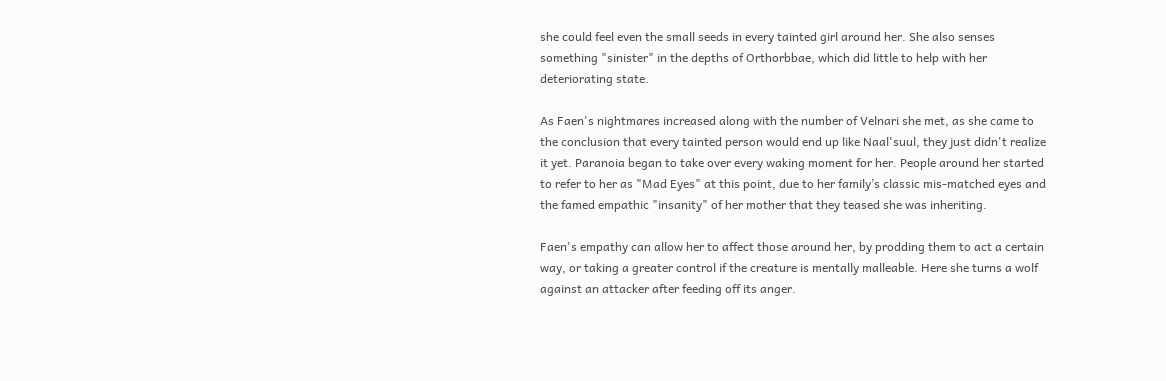she could feel even the small seeds in every tainted girl around her. She also senses something "sinister" in the depths of Orthorbbae, which did little to help with her deteriorating state.

As Faen's nightmares increased along with the number of Velnari she met, as she came to the conclusion that every tainted person would end up like Naal'suul, they just didn't realize it yet. Paranoia began to take over every waking moment for her. People around her started to refer to her as "Mad Eyes" at this point, due to her family’s classic mis-matched eyes and the famed empathic "insanity" of her mother that they teased she was inheriting.

Faen's empathy can allow her to affect those around her, by prodding them to act a certain way, or taking a greater control if the creature is mentally malleable. Here she turns a wolf against an attacker after feeding off its anger.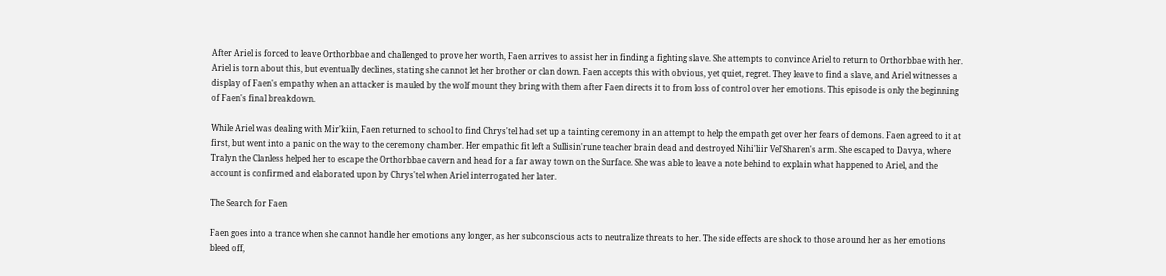After Ariel is forced to leave Orthorbbae and challenged to prove her worth, Faen arrives to assist her in finding a fighting slave. She attempts to convince Ariel to return to Orthorbbae with her. Ariel is torn about this, but eventually declines, stating she cannot let her brother or clan down. Faen accepts this with obvious, yet quiet, regret. They leave to find a slave, and Ariel witnesses a display of Faen's empathy when an attacker is mauled by the wolf mount they bring with them after Faen directs it to from loss of control over her emotions. This episode is only the beginning of Faen's final breakdown.

While Ariel was dealing with Mir'kiin, Faen returned to school to find Chrys'tel had set up a tainting ceremony in an attempt to help the empath get over her fears of demons. Faen agreed to it at first, but went into a panic on the way to the ceremony chamber. Her empathic fit left a Sullisin'rune teacher brain dead and destroyed Nihi'liir Vel'Sharen's arm. She escaped to Davya, where Tralyn the Clanless helped her to escape the Orthorbbae cavern and head for a far away town on the Surface. She was able to leave a note behind to explain what happened to Ariel, and the account is confirmed and elaborated upon by Chrys'tel when Ariel interrogated her later.

The Search for Faen

Faen goes into a trance when she cannot handle her emotions any longer, as her subconscious acts to neutralize threats to her. The side effects are shock to those around her as her emotions bleed off,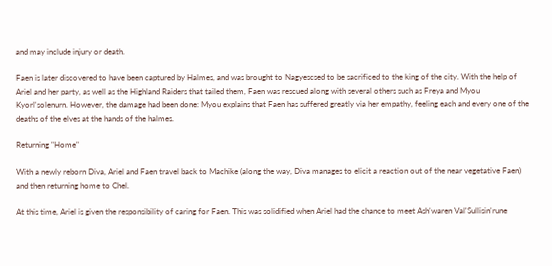and may include injury or death.

Faen is later discovered to have been captured by Halmes, and was brought to Nagyescsed to be sacrificed to the king of the city. With the help of Ariel and her party, as well as the Highland Raiders that tailed them, Faen was rescued along with several others such as Freya and Myou Kyorl'solenurn. However, the damage had been done: Myou explains that Faen has suffered greatly via her empathy, feeling each and every one of the deaths of the elves at the hands of the halmes.

Returning "Home"

With a newly reborn Diva, Ariel and Faen travel back to Machike (along the way, Diva manages to elicit a reaction out of the near vegetative Faen) and then returning home to Chel.

At this time, Ariel is given the responsibility of caring for Faen. This was solidified when Ariel had the chance to meet Ash'waren Val'Sullisin'rune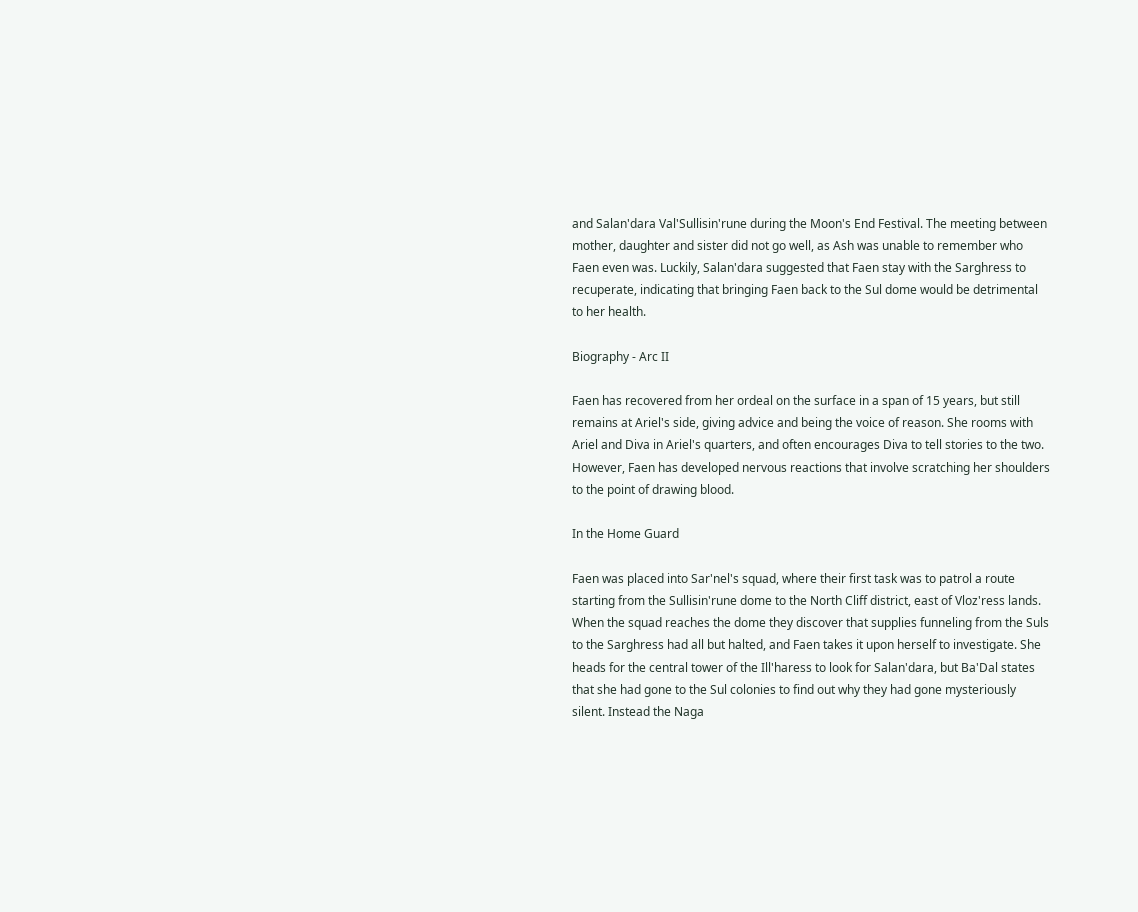and Salan'dara Val'Sullisin'rune during the Moon's End Festival. The meeting between mother, daughter and sister did not go well, as Ash was unable to remember who Faen even was. Luckily, Salan'dara suggested that Faen stay with the Sarghress to recuperate, indicating that bringing Faen back to the Sul dome would be detrimental to her health.

Biography - Arc II

Faen has recovered from her ordeal on the surface in a span of 15 years, but still remains at Ariel's side, giving advice and being the voice of reason. She rooms with Ariel and Diva in Ariel's quarters, and often encourages Diva to tell stories to the two. However, Faen has developed nervous reactions that involve scratching her shoulders to the point of drawing blood.

In the Home Guard

Faen was placed into Sar'nel's squad, where their first task was to patrol a route starting from the Sullisin'rune dome to the North Cliff district, east of Vloz'ress lands. When the squad reaches the dome they discover that supplies funneling from the Suls to the Sarghress had all but halted, and Faen takes it upon herself to investigate. She heads for the central tower of the Ill'haress to look for Salan'dara, but Ba'Dal states that she had gone to the Sul colonies to find out why they had gone mysteriously silent. Instead the Naga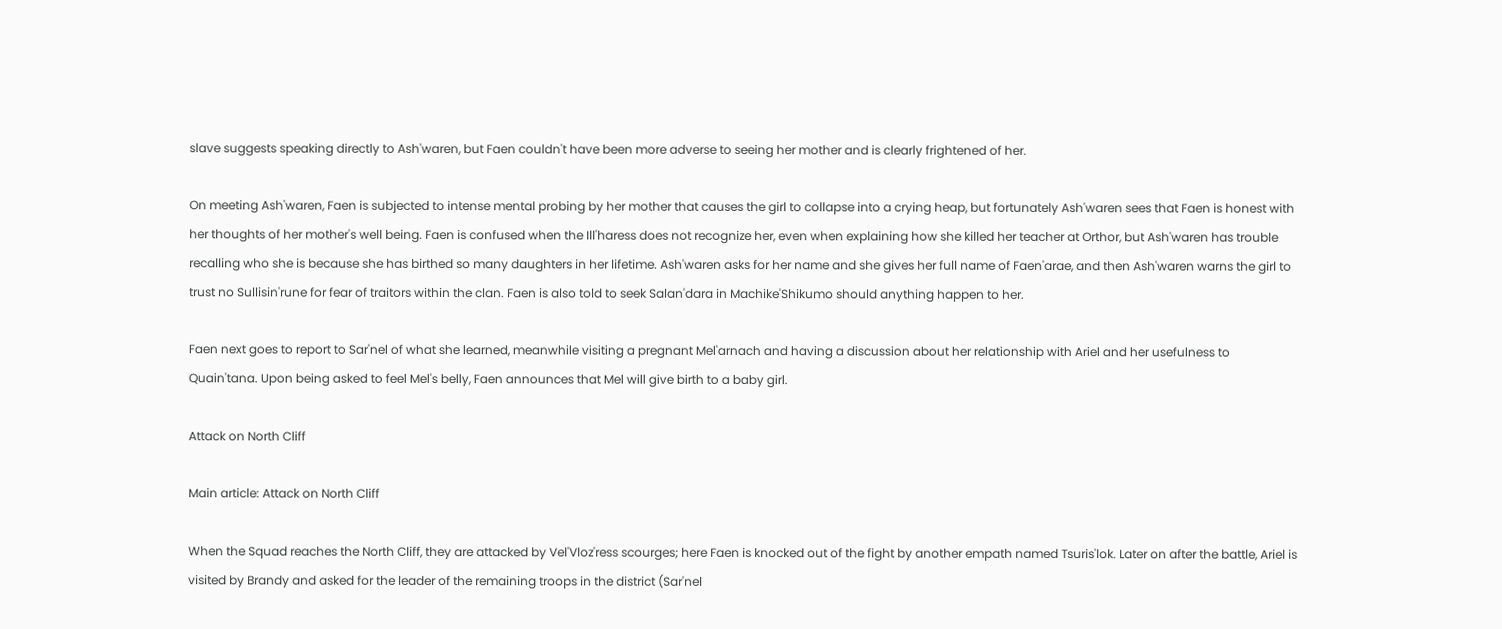slave suggests speaking directly to Ash'waren, but Faen couldn't have been more adverse to seeing her mother and is clearly frightened of her.

On meeting Ash'waren, Faen is subjected to intense mental probing by her mother that causes the girl to collapse into a crying heap, but fortunately Ash'waren sees that Faen is honest with her thoughts of her mother's well being. Faen is confused when the Ill'haress does not recognize her, even when explaining how she killed her teacher at Orthor, but Ash'waren has trouble recalling who she is because she has birthed so many daughters in her lifetime. Ash'waren asks for her name and she gives her full name of Faen'arae, and then Ash'waren warns the girl to trust no Sullisin'rune for fear of traitors within the clan. Faen is also told to seek Salan'dara in Machike'Shikumo should anything happen to her.

Faen next goes to report to Sar'nel of what she learned, meanwhile visiting a pregnant Mel'arnach and having a discussion about her relationship with Ariel and her usefulness to Quain'tana. Upon being asked to feel Mel's belly, Faen announces that Mel will give birth to a baby girl.

Attack on North Cliff

Main article: Attack on North Cliff

When the Squad reaches the North Cliff, they are attacked by Vel'Vloz'ress scourges; here Faen is knocked out of the fight by another empath named Tsuris'lok. Later on after the battle, Ariel is visited by Brandy and asked for the leader of the remaining troops in the district (Sar'nel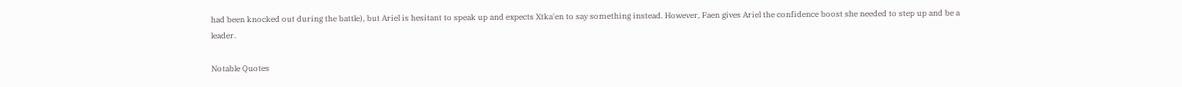had been knocked out during the battle), but Ariel is hesitant to speak up and expects Xtka'en to say something instead. However, Faen gives Ariel the confidence boost she needed to step up and be a leader.

Notable Quotes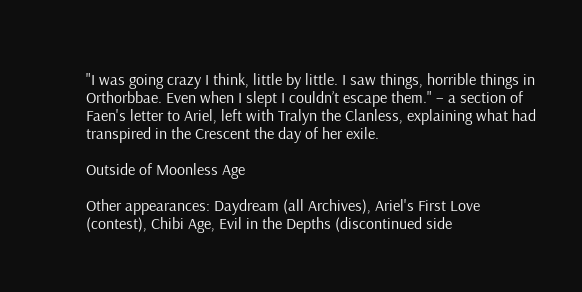"I was going crazy I think, little by little. I saw things, horrible things in Orthorbbae. Even when I slept I couldn’t escape them." – a section of Faen's letter to Ariel, left with Tralyn the Clanless, explaining what had transpired in the Crescent the day of her exile.

Outside of Moonless Age

Other appearances: Daydream (all Archives), Ariel's First Love (contest), Chibi Age, Evil in the Depths (discontinued side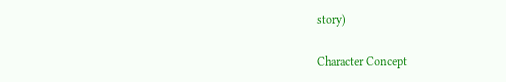story)

Character Concept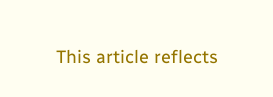This article reflects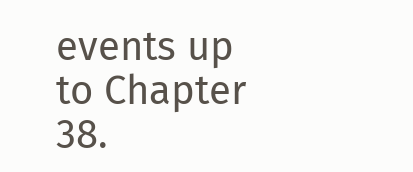events up to Chapter 38.